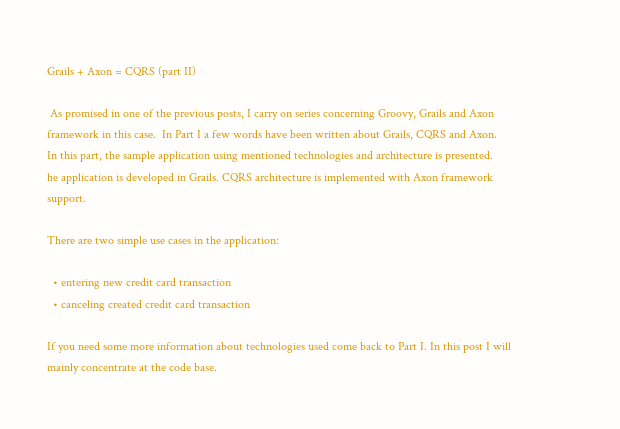Grails + Axon = CQRS (part II)

 As promised in one of the previous posts, I carry on series concerning Groovy, Grails and Axon framework in this case.  In Part I a few words have been written about Grails, CQRS and Axon.
In this part, the sample application using mentioned technologies and architecture is presented.
he application is developed in Grails. CQRS architecture is implemented with Axon framework support.

There are two simple use cases in the application:

  • entering new credit card transaction
  • canceling created credit card transaction

If you need some more information about technologies used come back to Part I. In this post I will mainly concentrate at the code base.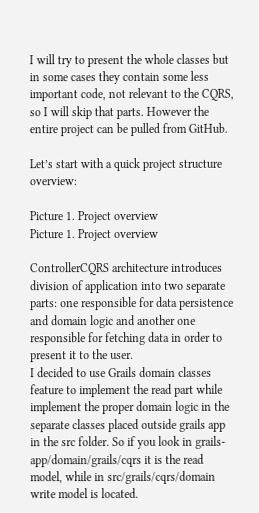I will try to present the whole classes but in some cases they contain some less important code, not relevant to the CQRS, so I will skip that parts. However the entire project can be pulled from GitHub.

Let’s start with a quick project structure overview:

Picture 1. Project overview
Picture 1. Project overview

ControllerCQRS architecture introduces division of application into two separate parts: one responsible for data persistence and domain logic and another one responsible for fetching data in order to present it to the user.
I decided to use Grails domain classes feature to implement the read part while implement the proper domain logic in the separate classes placed outside grails app in the src folder. So if you look in grails-app/domain/grails/cqrs it is the read model, while in src/grails/cqrs/domain write model is located.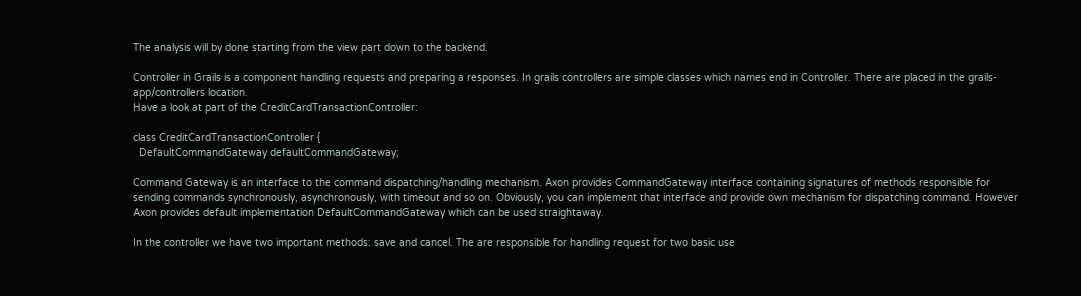The analysis will by done starting from the view part down to the backend.

Controller in Grails is a component handling requests and preparing a responses. In grails controllers are simple classes which names end in Controller. There are placed in the grails-app/controllers location.
Have a look at part of the CreditCardTransactionController:

class CreditCardTransactionController {
  DefaultCommandGateway defaultCommandGateway;

Command Gateway is an interface to the command dispatching/handling mechanism. Axon provides CommandGateway interface containing signatures of methods responsible for sending commands synchronously, asynchronously, with timeout and so on. Obviously, you can implement that interface and provide own mechanism for dispatching command. However Axon provides default implementation DefaultCommandGateway which can be used straightaway.

In the controller we have two important methods: save and cancel. The are responsible for handling request for two basic use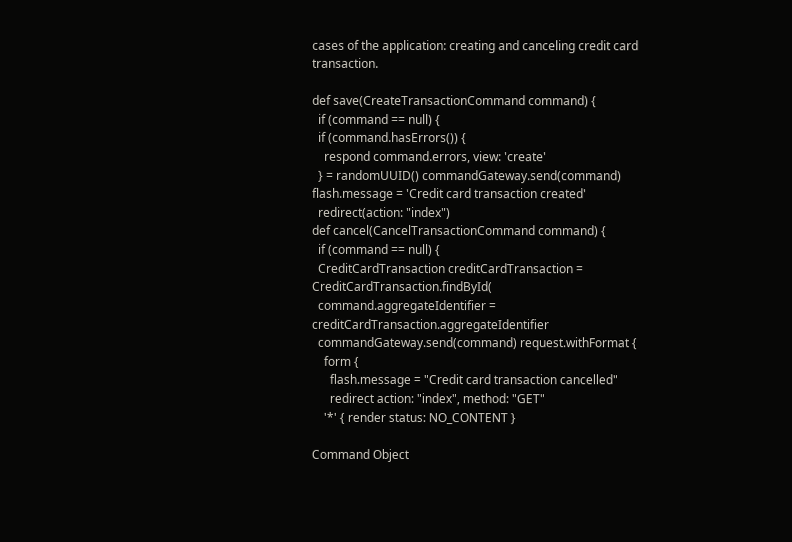cases of the application: creating and canceling credit card transaction.

def save(CreateTransactionCommand command) {
  if (command == null) {
  if (command.hasErrors()) {
    respond command.errors, view: 'create'
  } = randomUUID() commandGateway.send(command) flash.message = 'Credit card transaction created'
  redirect(action: "index")
def cancel(CancelTransactionCommand command) {
  if (command == null) {
  CreditCardTransaction creditCardTransaction = CreditCardTransaction.findById(
  command.aggregateIdentifier = creditCardTransaction.aggregateIdentifier
  commandGateway.send(command) request.withFormat {
    form {
      flash.message = "Credit card transaction cancelled"
      redirect action: "index", method: "GET"
    '*' { render status: NO_CONTENT }

Command Object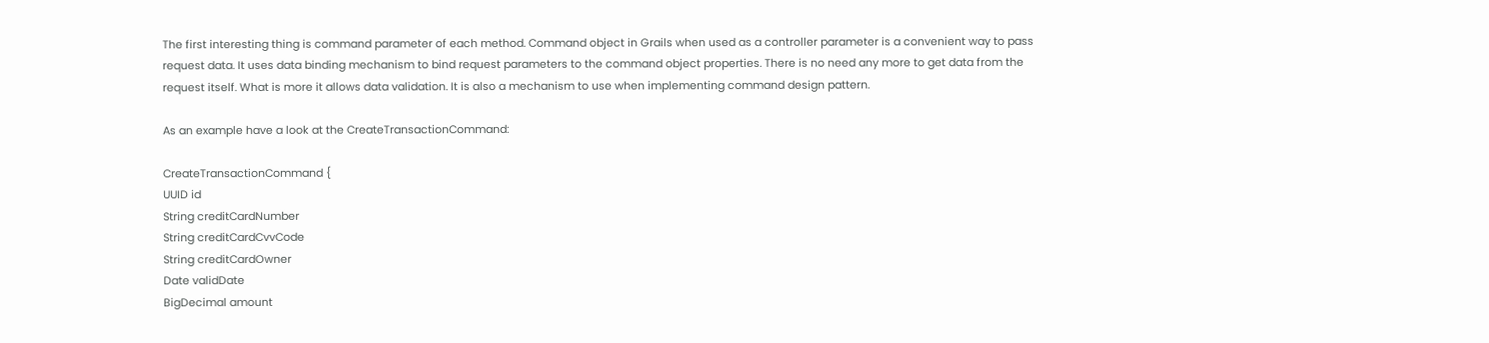The first interesting thing is command parameter of each method. Command object in Grails when used as a controller parameter is a convenient way to pass request data. It uses data binding mechanism to bind request parameters to the command object properties. There is no need any more to get data from the request itself. What is more it allows data validation. It is also a mechanism to use when implementing command design pattern.

As an example have a look at the CreateTransactionCommand:

CreateTransactionCommand {
UUID id
String creditCardNumber
String creditCardCvvCode
String creditCardOwner
Date validDate
BigDecimal amount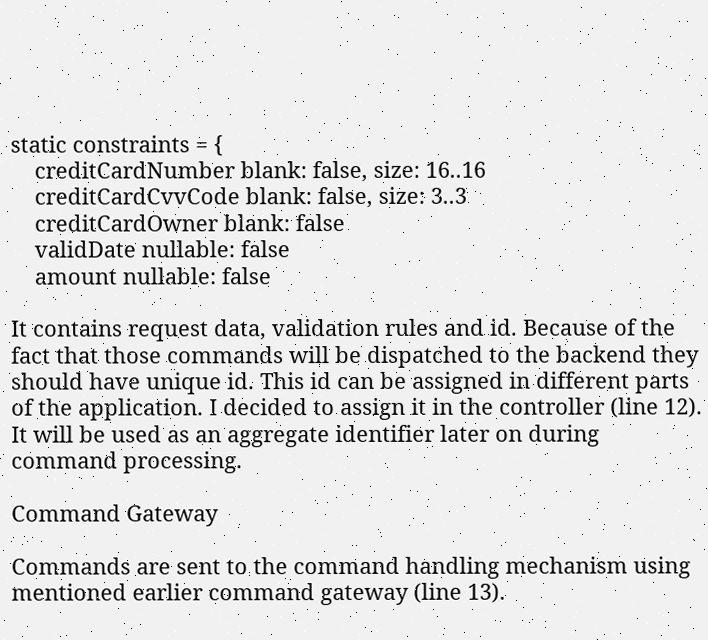static constraints = {
    creditCardNumber blank: false, size: 16..16
    creditCardCvvCode blank: false, size: 3..3
    creditCardOwner blank: false
    validDate nullable: false
    amount nullable: false

It contains request data, validation rules and id. Because of the fact that those commands will be dispatched to the backend they should have unique id. This id can be assigned in different parts of the application. I decided to assign it in the controller (line 12).  It will be used as an aggregate identifier later on during command processing.

Command Gateway

Commands are sent to the command handling mechanism using mentioned earlier command gateway (line 13).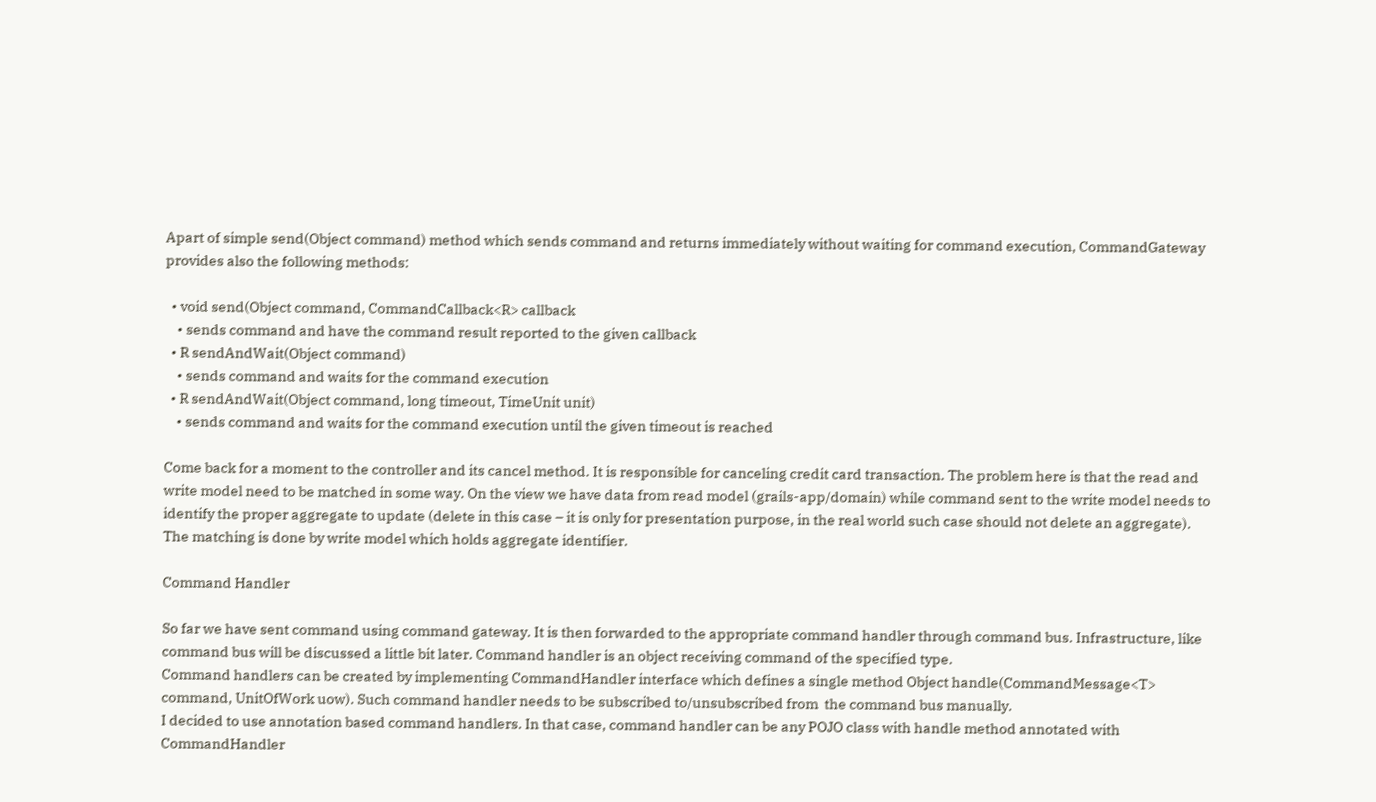Apart of simple send(Object command) method which sends command and returns immediately without waiting for command execution, CommandGateway provides also the following methods:

  • void send(Object command, CommandCallback<R> callback
    • sends command and have the command result reported to the given callback
  • R sendAndWait(Object command)
    • sends command and waits for the command execution
  • R sendAndWait(Object command, long timeout, TimeUnit unit)
    • sends command and waits for the command execution until the given timeout is reached

Come back for a moment to the controller and its cancel method. It is responsible for canceling credit card transaction. The problem here is that the read and write model need to be matched in some way. On the view we have data from read model (grails-app/domain) while command sent to the write model needs to identify the proper aggregate to update (delete in this case – it is only for presentation purpose, in the real world such case should not delete an aggregate).
The matching is done by write model which holds aggregate identifier.

Command Handler

So far we have sent command using command gateway. It is then forwarded to the appropriate command handler through command bus. Infrastructure, like command bus will be discussed a little bit later. Command handler is an object receiving command of the specified type.
Command handlers can be created by implementing CommandHandler interface which defines a single method Object handle(CommandMessage<T> command, UnitOfWork uow). Such command handler needs to be subscribed to/unsubscribed from  the command bus manually.
I decided to use annotation based command handlers. In that case, command handler can be any POJO class with handle method annotated with CommandHandler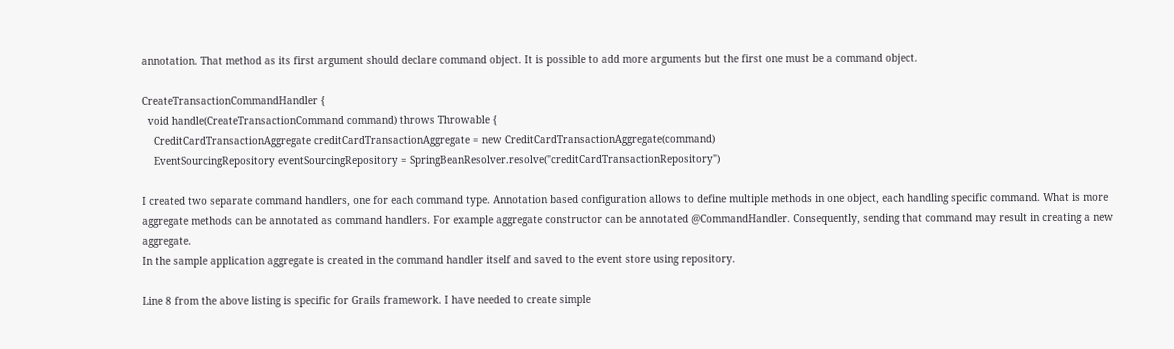annotation. That method as its first argument should declare command object. It is possible to add more arguments but the first one must be a command object.

CreateTransactionCommandHandler {
  void handle(CreateTransactionCommand command) throws Throwable {
    CreditCardTransactionAggregate creditCardTransactionAggregate = new CreditCardTransactionAggregate(command)
    EventSourcingRepository eventSourcingRepository = SpringBeanResolver.resolve("creditCardTransactionRepository")

I created two separate command handlers, one for each command type. Annotation based configuration allows to define multiple methods in one object, each handling specific command. What is more aggregate methods can be annotated as command handlers. For example aggregate constructor can be annotated @CommandHandler. Consequently, sending that command may result in creating a new aggregate.
In the sample application aggregate is created in the command handler itself and saved to the event store using repository.

Line 8 from the above listing is specific for Grails framework. I have needed to create simple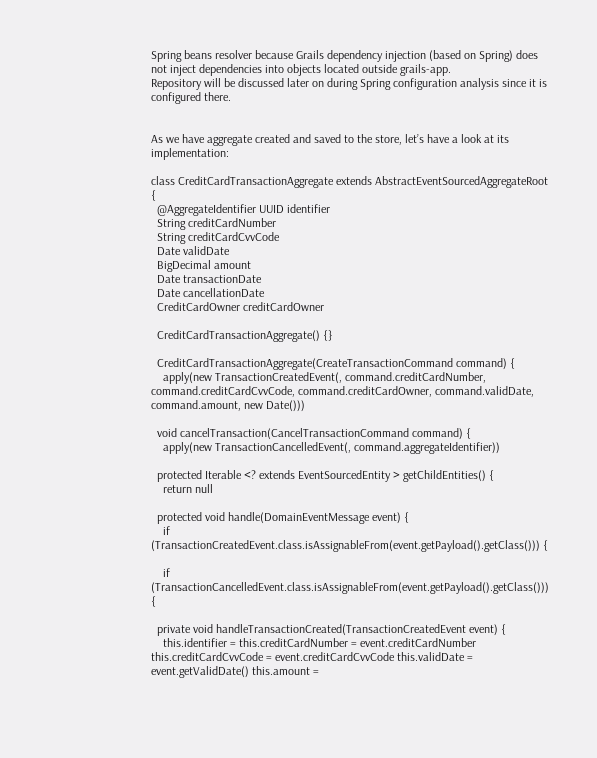Spring beans resolver because Grails dependency injection (based on Spring) does not inject dependencies into objects located outside grails-app.
Repository will be discussed later on during Spring configuration analysis since it is configured there.


As we have aggregate created and saved to the store, let’s have a look at its implementation:

class CreditCardTransactionAggregate extends AbstractEventSourcedAggregateRoot {
  @AggregateIdentifier UUID identifier
  String creditCardNumber
  String creditCardCvvCode
  Date validDate
  BigDecimal amount
  Date transactionDate
  Date cancellationDate
  CreditCardOwner creditCardOwner

  CreditCardTransactionAggregate() {}

  CreditCardTransactionAggregate(CreateTransactionCommand command) {
    apply(new TransactionCreatedEvent(, command.creditCardNumber, command.creditCardCvvCode, command.creditCardOwner, command.validDate, command.amount, new Date()))

  void cancelTransaction(CancelTransactionCommand command) {
    apply(new TransactionCancelledEvent(, command.aggregateIdentifier))

  protected Iterable <? extends EventSourcedEntity > getChildEntities() {
    return null

  protected void handle(DomainEventMessage event) {
    if (TransactionCreatedEvent.class.isAssignableFrom(event.getPayload().getClass())) {

    if (TransactionCancelledEvent.class.isAssignableFrom(event.getPayload().getClass())) {

  private void handleTransactionCreated(TransactionCreatedEvent event) {
    this.identifier = this.creditCardNumber = event.creditCardNumber this.creditCardCvvCode = event.creditCardCvvCode this.validDate = event.getValidDate() this.amount =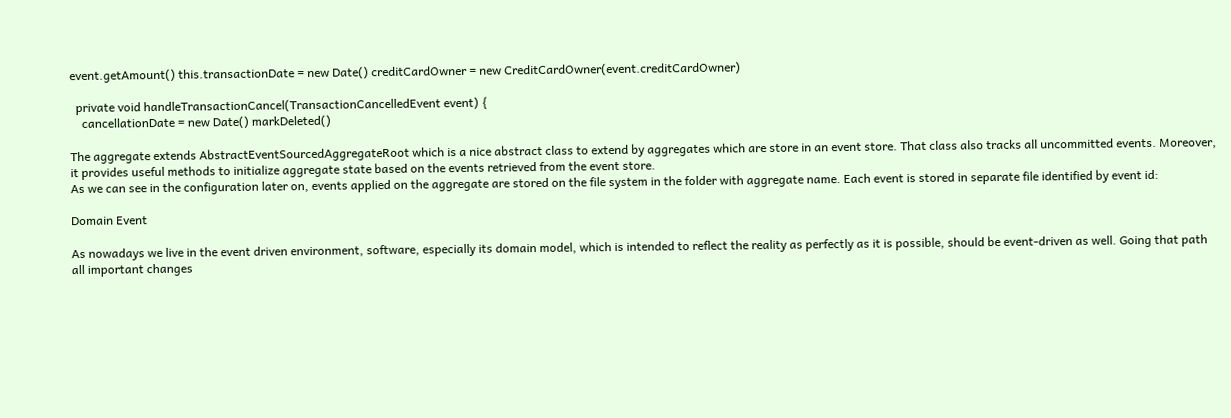event.getAmount() this.transactionDate = new Date() creditCardOwner = new CreditCardOwner(event.creditCardOwner)

  private void handleTransactionCancel(TransactionCancelledEvent event) {
    cancellationDate = new Date() markDeleted()

The aggregate extends AbstractEventSourcedAggregateRoot which is a nice abstract class to extend by aggregates which are store in an event store. That class also tracks all uncommitted events. Moreover, it provides useful methods to initialize aggregate state based on the events retrieved from the event store.
As we can see in the configuration later on, events applied on the aggregate are stored on the file system in the folder with aggregate name. Each event is stored in separate file identified by event id:

Domain Event

As nowadays we live in the event driven environment, software, especially its domain model, which is intended to reflect the reality as perfectly as it is possible, should be event-driven as well. Going that path all important changes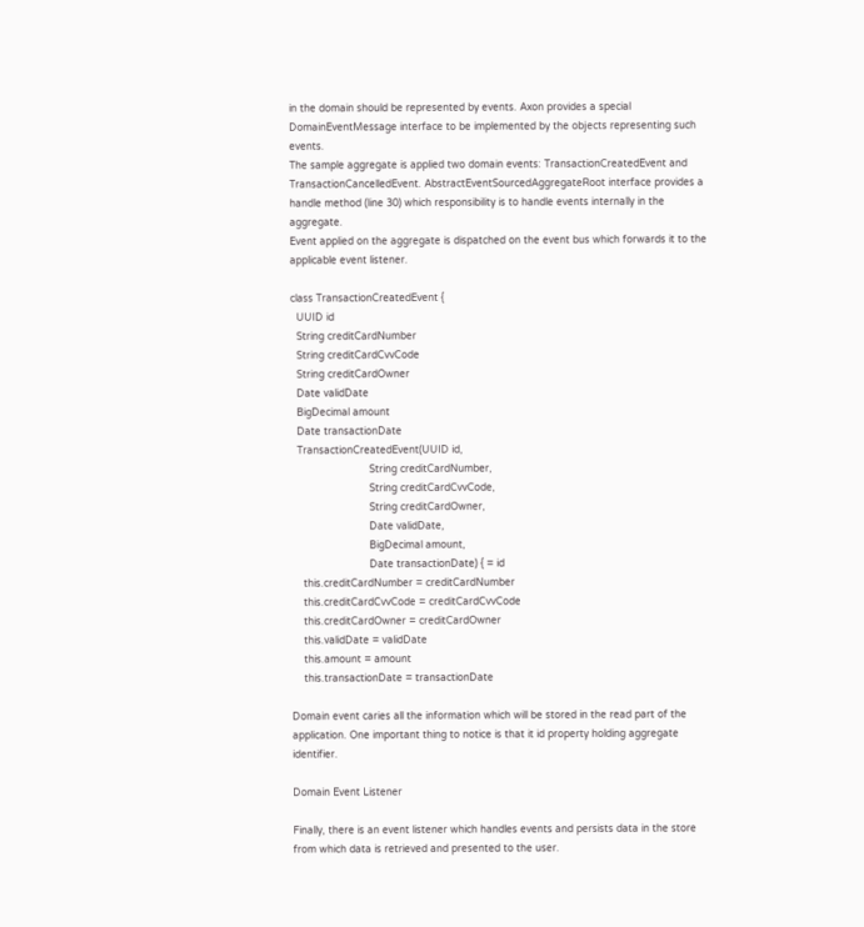in the domain should be represented by events. Axon provides a special DomainEventMessage interface to be implemented by the objects representing such events.
The sample aggregate is applied two domain events: TransactionCreatedEvent and TransactionCancelledEvent. AbstractEventSourcedAggregateRoot interface provides a handle method (line 30) which responsibility is to handle events internally in the aggregate.
Event applied on the aggregate is dispatched on the event bus which forwards it to the applicable event listener.

class TransactionCreatedEvent {
  UUID id
  String creditCardNumber
  String creditCardCvvCode
  String creditCardOwner
  Date validDate
  BigDecimal amount
  Date transactionDate
  TransactionCreatedEvent(UUID id,
                          String creditCardNumber,
                          String creditCardCvvCode,
                          String creditCardOwner,
                          Date validDate,
                          BigDecimal amount,
                          Date transactionDate) { = id
    this.creditCardNumber = creditCardNumber
    this.creditCardCvvCode = creditCardCvvCode
    this.creditCardOwner = creditCardOwner
    this.validDate = validDate
    this.amount = amount
    this.transactionDate = transactionDate

Domain event caries all the information which will be stored in the read part of the application. One important thing to notice is that it id property holding aggregate identifier.

Domain Event Listener

Finally, there is an event listener which handles events and persists data in the store from which data is retrieved and presented to the user.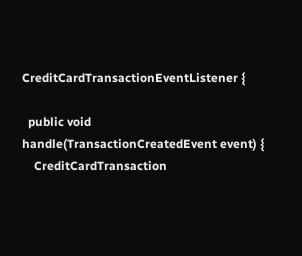CreditCardTransactionEventListener {

  public void handle(TransactionCreatedEvent event) {
    CreditCardTransaction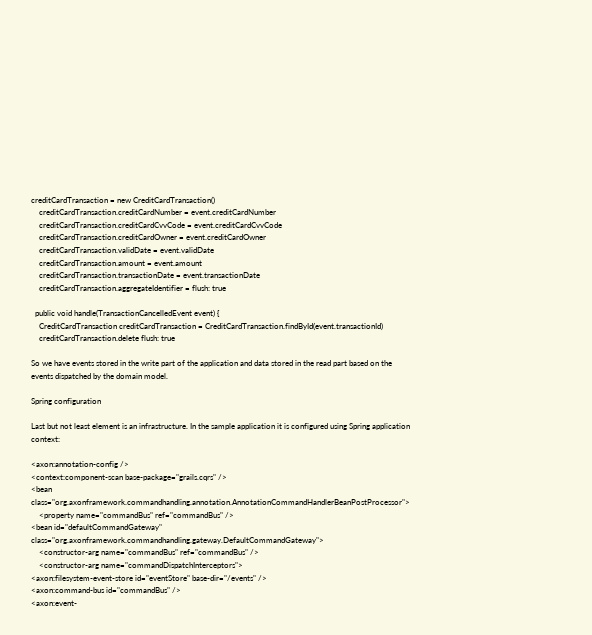creditCardTransaction = new CreditCardTransaction()
    creditCardTransaction.creditCardNumber = event.creditCardNumber
    creditCardTransaction.creditCardCvvCode = event.creditCardCvvCode
    creditCardTransaction.creditCardOwner = event.creditCardOwner
    creditCardTransaction.validDate = event.validDate
    creditCardTransaction.amount = event.amount
    creditCardTransaction.transactionDate = event.transactionDate
    creditCardTransaction.aggregateIdentifier = flush: true

  public void handle(TransactionCancelledEvent event) {
    CreditCardTransaction creditCardTransaction = CreditCardTransaction.findById(event.transactionId)
    creditCardTransaction.delete flush: true

So we have events stored in the write part of the application and data stored in the read part based on the events dispatched by the domain model.

Spring configuration

Last but not least element is an infrastructure. In the sample application it is configured using Spring application context:

<axon:annotation-config />
<context:component-scan base-package="grails.cqrs" />
<bean class="org.axonframework.commandhandling.annotation.AnnotationCommandHandlerBeanPostProcessor">
    <property name="commandBus" ref="commandBus" />
<bean id="defaultCommandGateway" class="org.axonframework.commandhandling.gateway.DefaultCommandGateway">
    <constructor-arg name="commandBus" ref="commandBus" />
    <constructor-arg name="commandDispatchInterceptors">
<axon:filesystem-event-store id="eventStore" base-dir="/events" />
<axon:command-bus id="commandBus" />
<axon:event-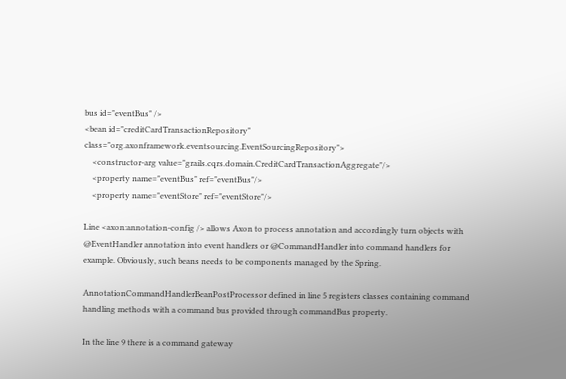bus id="eventBus" />
<bean id="creditCardTransactionRepository" class="org.axonframework.eventsourcing.EventSourcingRepository">
    <constructor-arg value="grails.cqrs.domain.CreditCardTransactionAggregate"/>
    <property name="eventBus" ref="eventBus"/>
    <property name="eventStore" ref="eventStore"/>

Line <axon:annotation-config /> allows Axon to process annotation and accordingly turn objects with @EventHandler annotation into event handlers or @CommandHandler into command handlers for example. Obviously, such beans needs to be components managed by the Spring.

AnnotationCommandHandlerBeanPostProcessor defined in line 5 registers classes containing command handling methods with a command bus provided through commandBus property.

In the line 9 there is a command gateway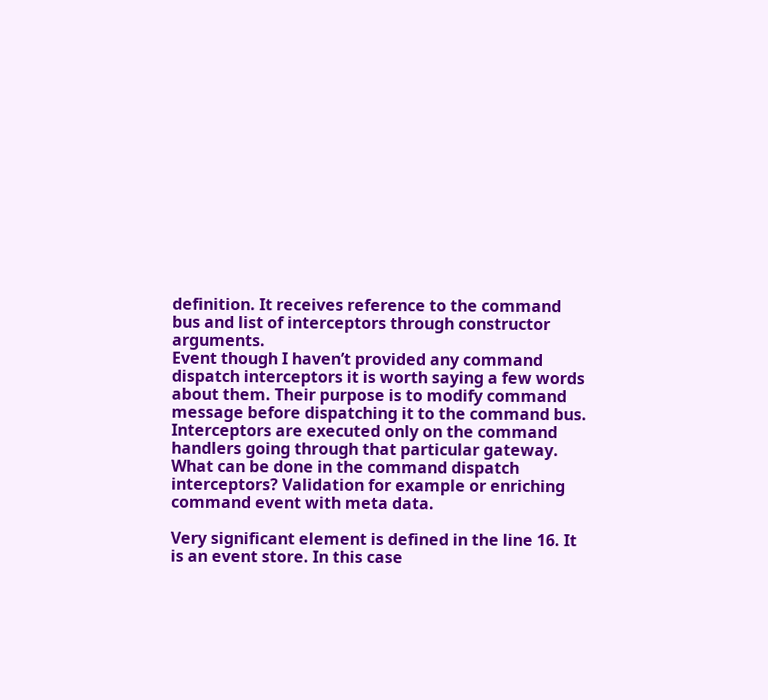definition. It receives reference to the command bus and list of interceptors through constructor arguments.
Event though I haven’t provided any command dispatch interceptors it is worth saying a few words about them. Their purpose is to modify command message before dispatching it to the command bus. Interceptors are executed only on the command handlers going through that particular gateway.
What can be done in the command dispatch interceptors? Validation for example or enriching command event with meta data.

Very significant element is defined in the line 16. It is an event store. In this case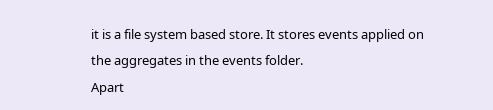it is a file system based store. It stores events applied on the aggregates in the events folder.
Apart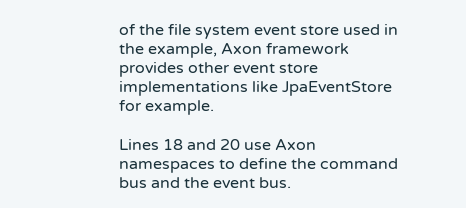of the file system event store used in the example, Axon framework provides other event store implementations like JpaEventStore for example.

Lines 18 and 20 use Axon namespaces to define the command bus and the event bus.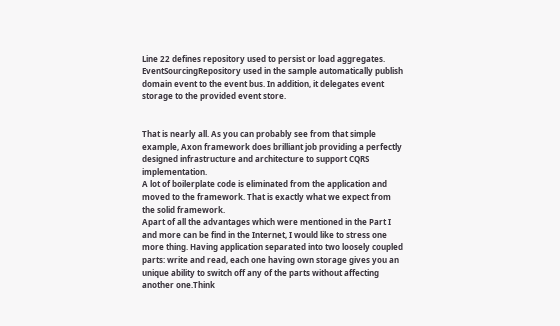Line 22 defines repository used to persist or load aggregates. EventSourcingRepository used in the sample automatically publish domain event to the event bus. In addition, it delegates event storage to the provided event store.


That is nearly all. As you can probably see from that simple example, Axon framework does brilliant job providing a perfectly designed infrastructure and architecture to support CQRS implementation.
A lot of boilerplate code is eliminated from the application and moved to the framework. That is exactly what we expect from the solid framework.
Apart of all the advantages which were mentioned in the Part I and more can be find in the Internet, I would like to stress one more thing. Having application separated into two loosely coupled parts: write and read, each one having own storage gives you an unique ability to switch off any of the parts without affecting another one.Think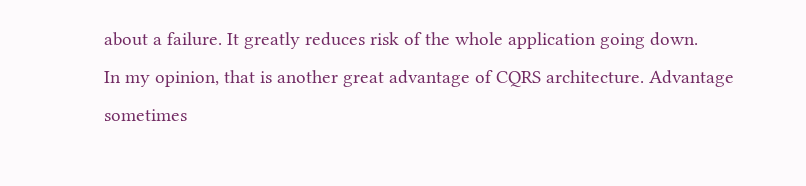about a failure. It greatly reduces risk of the whole application going down.
In my opinion, that is another great advantage of CQRS architecture. Advantage sometimes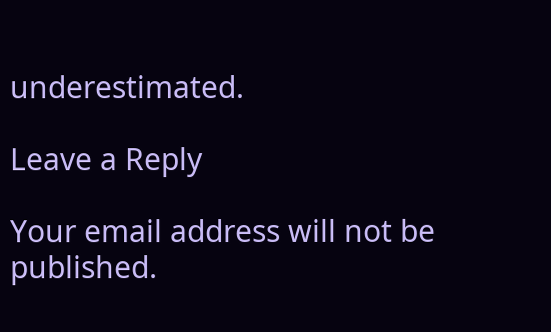underestimated.

Leave a Reply

Your email address will not be published.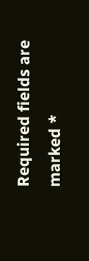Required fields are marked *